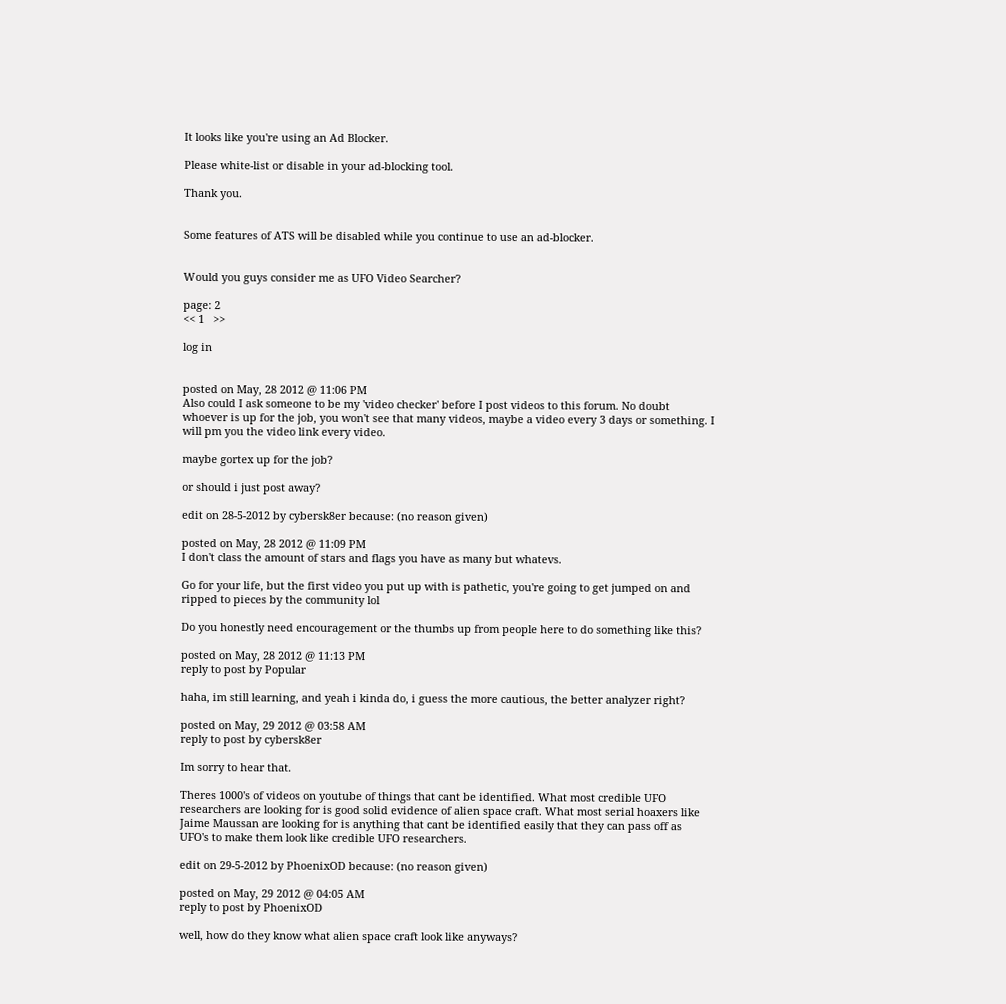It looks like you're using an Ad Blocker.

Please white-list or disable in your ad-blocking tool.

Thank you.


Some features of ATS will be disabled while you continue to use an ad-blocker.


Would you guys consider me as UFO Video Searcher?

page: 2
<< 1   >>

log in


posted on May, 28 2012 @ 11:06 PM
Also could I ask someone to be my 'video checker' before I post videos to this forum. No doubt whoever is up for the job, you won't see that many videos, maybe a video every 3 days or something. I will pm you the video link every video.

maybe gortex up for the job?

or should i just post away?

edit on 28-5-2012 by cybersk8er because: (no reason given)

posted on May, 28 2012 @ 11:09 PM
I don't class the amount of stars and flags you have as many but whatevs.

Go for your life, but the first video you put up with is pathetic, you're going to get jumped on and ripped to pieces by the community lol

Do you honestly need encouragement or the thumbs up from people here to do something like this?

posted on May, 28 2012 @ 11:13 PM
reply to post by Popular

haha, im still learning, and yeah i kinda do, i guess the more cautious, the better analyzer right?

posted on May, 29 2012 @ 03:58 AM
reply to post by cybersk8er

Im sorry to hear that.

Theres 1000's of videos on youtube of things that cant be identified. What most credible UFO researchers are looking for is good solid evidence of alien space craft. What most serial hoaxers like Jaime Maussan are looking for is anything that cant be identified easily that they can pass off as UFO's to make them look like credible UFO researchers.

edit on 29-5-2012 by PhoenixOD because: (no reason given)

posted on May, 29 2012 @ 04:05 AM
reply to post by PhoenixOD

well, how do they know what alien space craft look like anyways?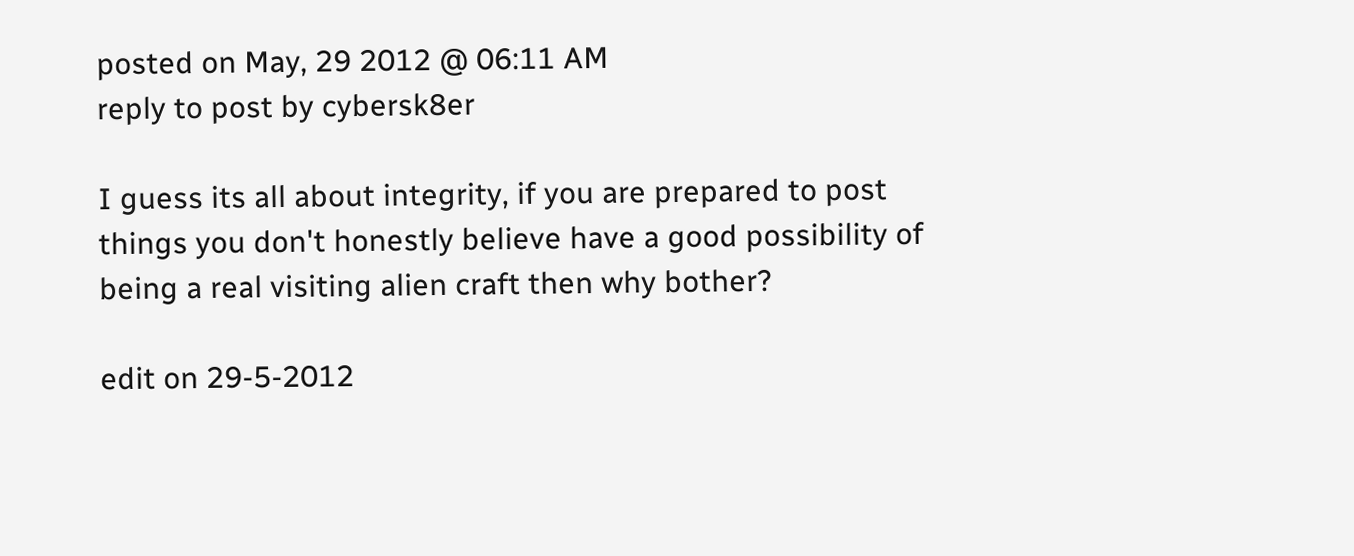posted on May, 29 2012 @ 06:11 AM
reply to post by cybersk8er

I guess its all about integrity, if you are prepared to post things you don't honestly believe have a good possibility of being a real visiting alien craft then why bother?

edit on 29-5-2012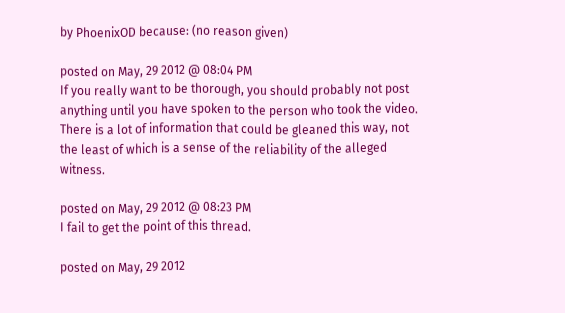by PhoenixOD because: (no reason given)

posted on May, 29 2012 @ 08:04 PM
If you really want to be thorough, you should probably not post anything until you have spoken to the person who took the video. There is a lot of information that could be gleaned this way, not the least of which is a sense of the reliability of the alleged witness.

posted on May, 29 2012 @ 08:23 PM
I fail to get the point of this thread.

posted on May, 29 2012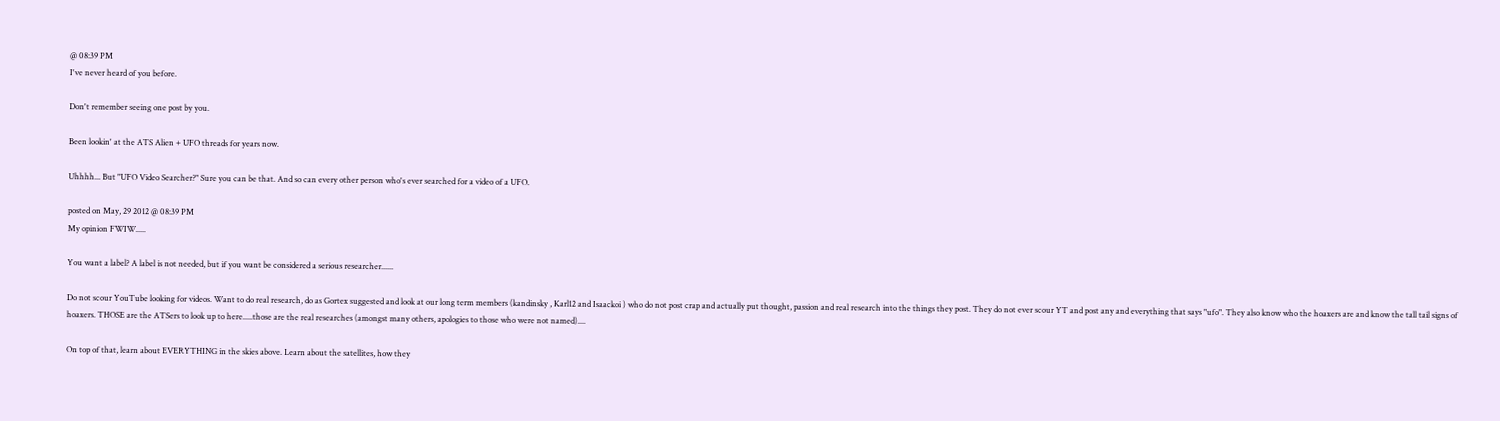@ 08:39 PM
I've never heard of you before.

Don't remember seeing one post by you.

Been lookin' at the ATS Alien + UFO threads for years now.

Uhhhh... But "UFO Video Searcher?" Sure you can be that. And so can every other person who's ever searched for a video of a UFO.

posted on May, 29 2012 @ 08:39 PM
My opinion FWIW.....

You want a label? A label is not needed, but if you want be considered a serious researcher......

Do not scour YouTube looking for videos. Want to do real research, do as Gortex suggested and look at our long term members (kandinsky , Karl12 and Isaackoi ) who do not post crap and actually put thought, passion and real research into the things they post. They do not ever scour YT and post any and everything that says "ufo". They also know who the hoaxers are and know the tall tail signs of hoaxers. THOSE are the ATSers to look up to here.....those are the real researches (amongst many others, apologies to those who were not named)....

On top of that, learn about EVERYTHING in the skies above. Learn about the satellites, how they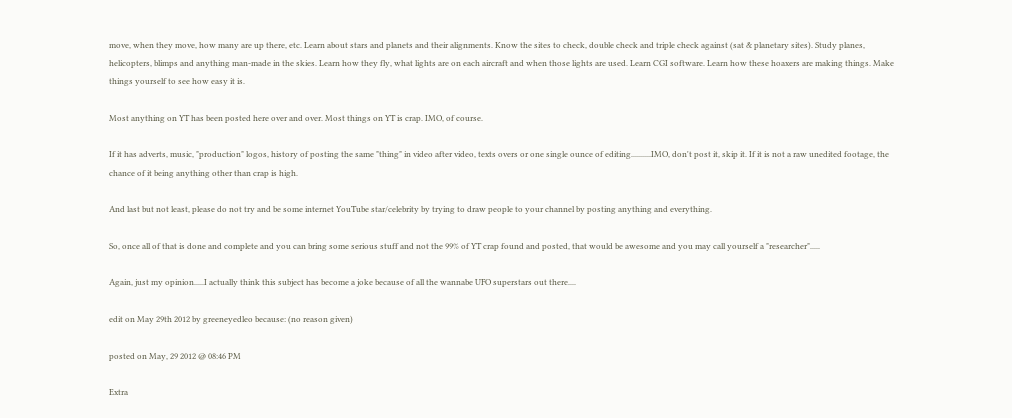move, when they move, how many are up there, etc. Learn about stars and planets and their alignments. Know the sites to check, double check and triple check against (sat & planetary sites). Study planes, helicopters, blimps and anything man-made in the skies. Learn how they fly, what lights are on each aircraft and when those lights are used. Learn CGI software. Learn how these hoaxers are making things. Make things yourself to see how easy it is.

Most anything on YT has been posted here over and over. Most things on YT is crap. IMO, of course.

If it has adverts, music, "production" logos, history of posting the same "thing" in video after video, texts overs or one single ounce of editing..........IMO, don't post it, skip it. If it is not a raw unedited footage, the chance of it being anything other than crap is high.

And last but not least, please do not try and be some internet YouTube star/celebrity by trying to draw people to your channel by posting anything and everything.

So, once all of that is done and complete and you can bring some serious stuff and not the 99% of YT crap found and posted, that would be awesome and you may call yourself a "researcher".....

Again, just my opinion.....I actually think this subject has become a joke because of all the wannabe UFO superstars out there....

edit on May 29th 2012 by greeneyedleo because: (no reason given)

posted on May, 29 2012 @ 08:46 PM

Extra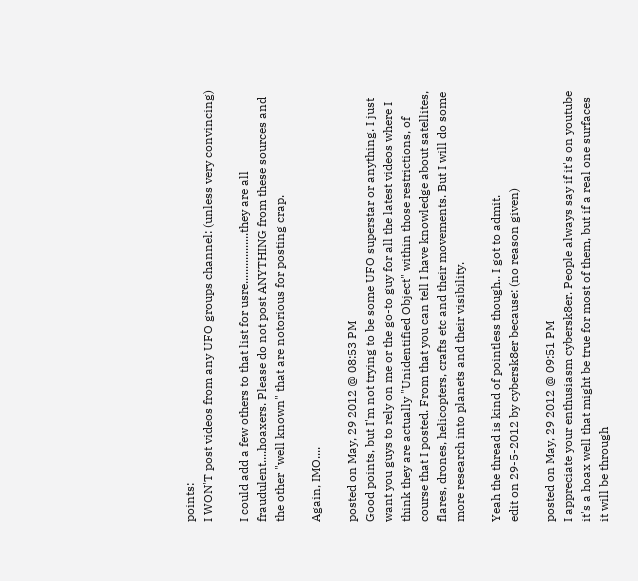points:
I WON'T post videos from any UFO groups channel: (unless very convincing)

I could add a few others to that list for usre.................they are all fraudulent....hoaxers. Please do not post ANYTHING from these sources and the other "well known" that are notorious for posting crap.

Again, IMO....

posted on May, 29 2012 @ 08:53 PM
Good points, but I'm not trying to be some UFO superstar or anything. I just want you guys to rely on me or the go-to guy for all the latest videos where I think they are actually "Unidentified Object" within those restrictions, of course that I posted. From that you can tell I have knowledge about satellites, flares, drones, helicopters, crafts etc and their movements. But I will do some more research into planets and their visibility.

Yeah the thread is kind of pointless though.. I got to admit.
edit on 29-5-2012 by cybersk8er because: (no reason given)

posted on May, 29 2012 @ 09:51 PM
I appreciate your enthusiasm cybersk8er. People always say if it's on youtube it's a hoax well that might be true for most of them, but if a real one surfaces it will be through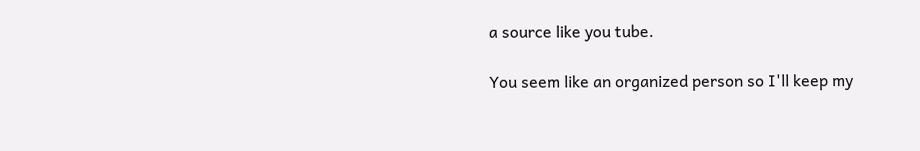a source like you tube.

You seem like an organized person so I'll keep my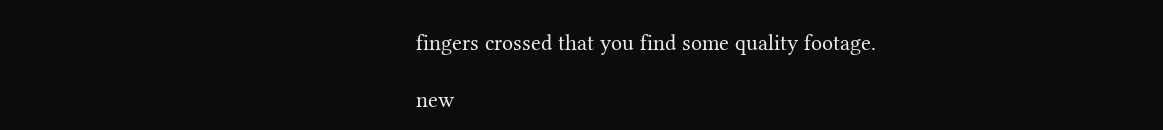fingers crossed that you find some quality footage.

new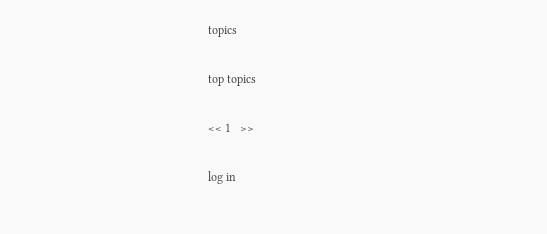topics

top topics

<< 1   >>

log in